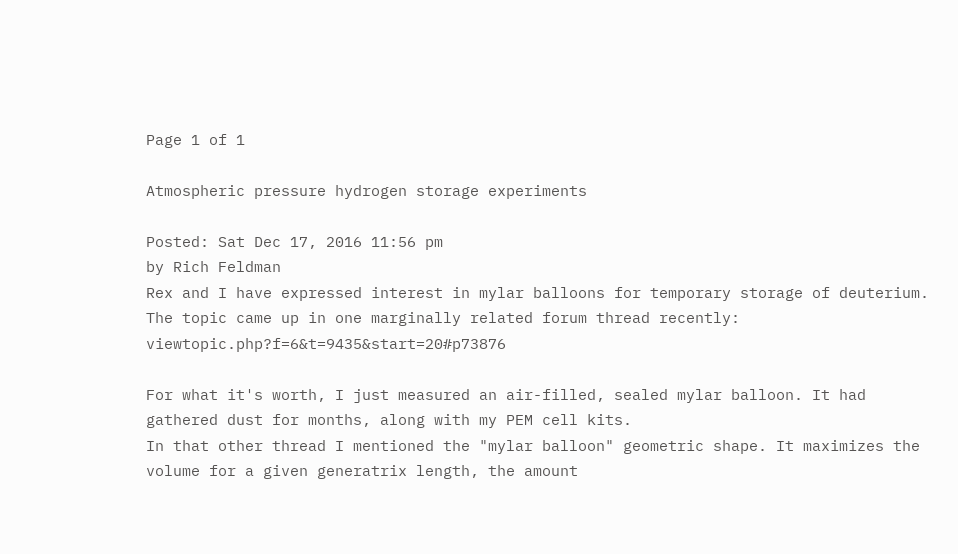Page 1 of 1

Atmospheric pressure hydrogen storage experiments

Posted: Sat Dec 17, 2016 11:56 pm
by Rich Feldman
Rex and I have expressed interest in mylar balloons for temporary storage of deuterium.
The topic came up in one marginally related forum thread recently: viewtopic.php?f=6&t=9435&start=20#p73876

For what it's worth, I just measured an air-filled, sealed mylar balloon. It had gathered dust for months, along with my PEM cell kits.
In that other thread I mentioned the "mylar balloon" geometric shape. It maximizes the volume for a given generatrix length, the amount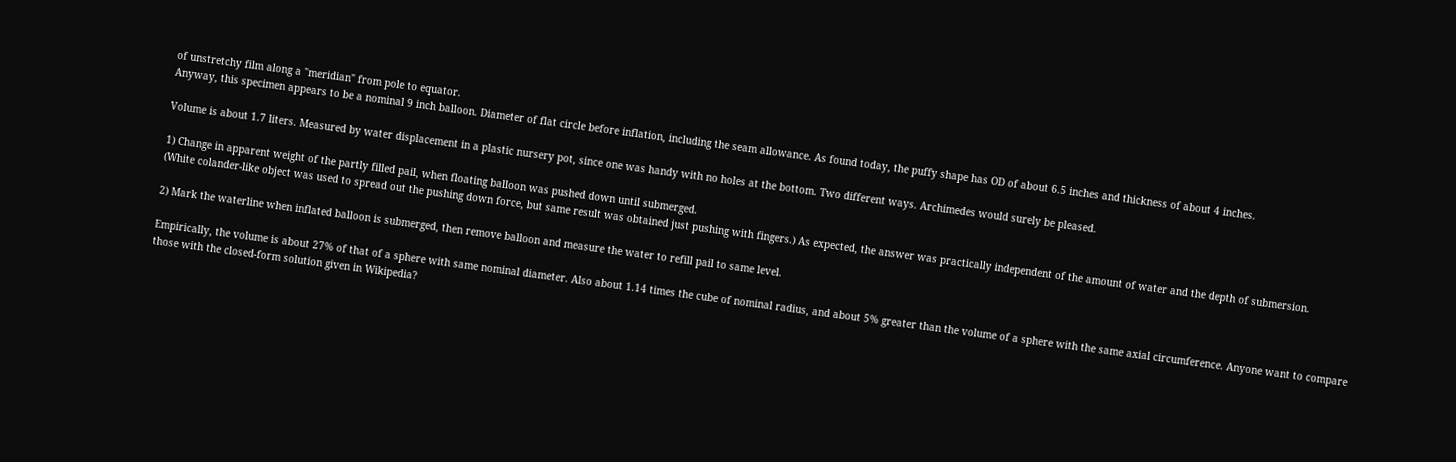of unstretchy film along a "meridian" from pole to equator.
Anyway, this specimen appears to be a nominal 9 inch balloon. Diameter of flat circle before inflation, including the seam allowance. As found today, the puffy shape has OD of about 6.5 inches and thickness of about 4 inches.

Volume is about 1.7 liters. Measured by water displacement in a plastic nursery pot, since one was handy with no holes at the bottom. Two different ways. Archimedes would surely be pleased.

1) Change in apparent weight of the partly filled pail, when floating balloon was pushed down until submerged.
(White colander-like object was used to spread out the pushing down force, but same result was obtained just pushing with fingers.) As expected, the answer was practically independent of the amount of water and the depth of submersion.

2) Mark the waterline when inflated balloon is submerged, then remove balloon and measure the water to refill pail to same level.

Empirically, the volume is about 27% of that of a sphere with same nominal diameter. Also about 1.14 times the cube of nominal radius, and about 5% greater than the volume of a sphere with the same axial circumference. Anyone want to compare those with the closed-form solution given in Wikipedia?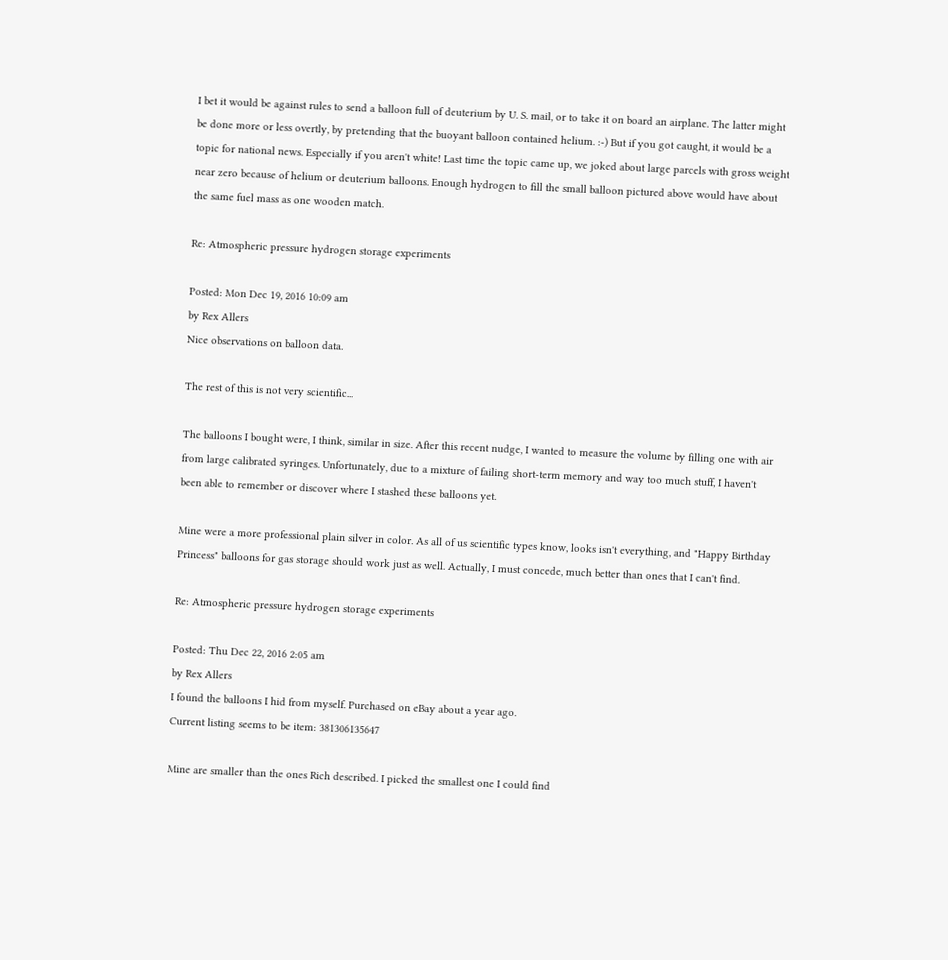I bet it would be against rules to send a balloon full of deuterium by U. S. mail, or to take it on board an airplane. The latter might be done more or less overtly, by pretending that the buoyant balloon contained helium. :-) But if you got caught, it would be a topic for national news. Especially if you aren't white! Last time the topic came up, we joked about large parcels with gross weight near zero because of helium or deuterium balloons. Enough hydrogen to fill the small balloon pictured above would have about the same fuel mass as one wooden match.

Re: Atmospheric pressure hydrogen storage experiments

Posted: Mon Dec 19, 2016 10:09 am
by Rex Allers
Nice observations on balloon data.

The rest of this is not very scientific...

The balloons I bought were, I think, similar in size. After this recent nudge, I wanted to measure the volume by filling one with air from large calibrated syringes. Unfortunately, due to a mixture of failing short-term memory and way too much stuff, I haven't been able to remember or discover where I stashed these balloons yet.

Mine were a more professional plain silver in color. As all of us scientific types know, looks isn't everything, and "Happy Birthday Princess" balloons for gas storage should work just as well. Actually, I must concede, much better than ones that I can't find.

Re: Atmospheric pressure hydrogen storage experiments

Posted: Thu Dec 22, 2016 2:05 am
by Rex Allers
I found the balloons I hid from myself. Purchased on eBay about a year ago.
Current listing seems to be item: 381306135647

Mine are smaller than the ones Rich described. I picked the smallest one I could find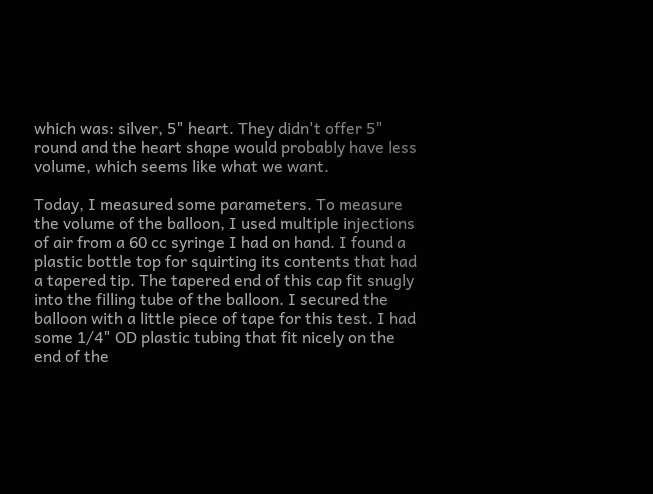which was: silver, 5" heart. They didn't offer 5" round and the heart shape would probably have less volume, which seems like what we want.

Today, I measured some parameters. To measure the volume of the balloon, I used multiple injections of air from a 60 cc syringe I had on hand. I found a plastic bottle top for squirting its contents that had a tapered tip. The tapered end of this cap fit snugly into the filling tube of the balloon. I secured the balloon with a little piece of tape for this test. I had some 1/4" OD plastic tubing that fit nicely on the end of the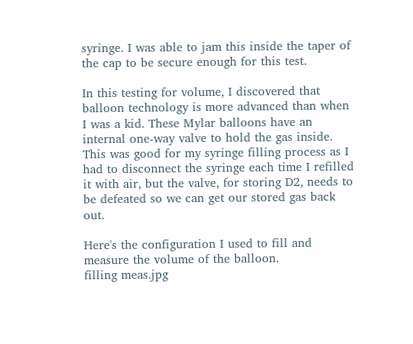syringe. I was able to jam this inside the taper of the cap to be secure enough for this test.

In this testing for volume, I discovered that balloon technology is more advanced than when I was a kid. These Mylar balloons have an internal one-way valve to hold the gas inside. This was good for my syringe filling process as I had to disconnect the syringe each time I refilled it with air, but the valve, for storing D2, needs to be defeated so we can get our stored gas back out.

Here's the configuration I used to fill and measure the volume of the balloon.
filling meas.jpg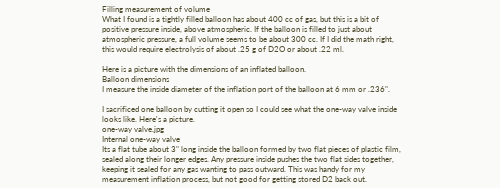Filling measurement of volume
What I found is a tightly filled balloon has about 400 cc of gas, but this is a bit of positive pressure inside, above atmospheric. If the balloon is filled to just about atmospheric pressure, a full volume seems to be about 300 cc. If I did the math right, this would require electrolysis of about .25 g of D2O or about .22 ml.

Here is a picture with the dimensions of an inflated balloon.
Balloon dimensions
I measure the inside diameter of the inflation port of the balloon at 6 mm or .236".

I sacrificed one balloon by cutting it open so I could see what the one-way valve inside looks like. Here's a picture.
one-way valve.jpg
Internal one-way valve
Its a flat tube about 3" long inside the balloon formed by two flat pieces of plastic film, sealed along their longer edges. Any pressure inside pushes the two flat sides together, keeping it sealed for any gas wanting to pass outward. This was handy for my measurement inflation process, but not good for getting stored D2 back out.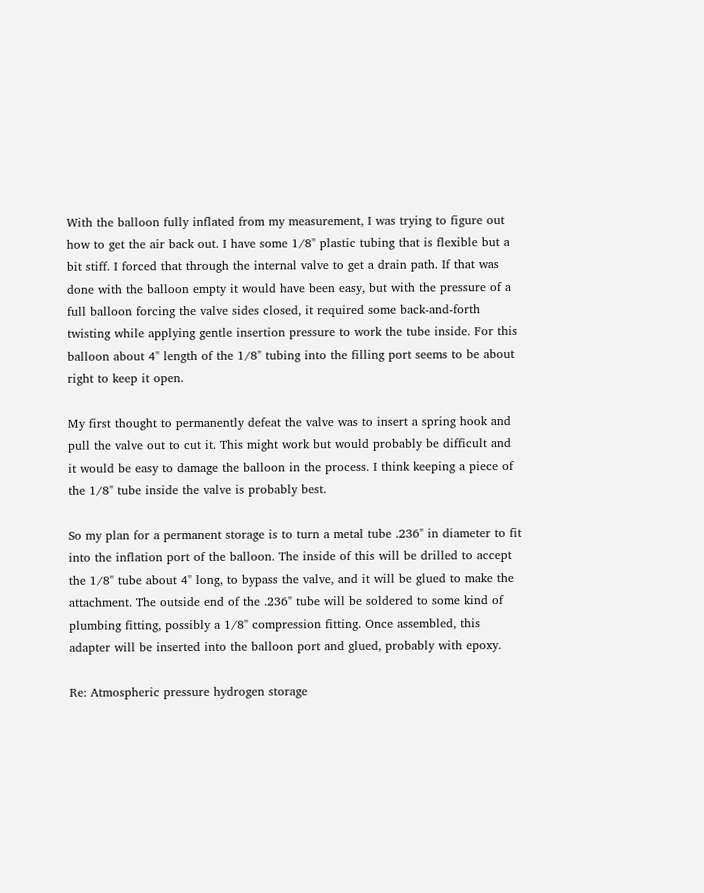With the balloon fully inflated from my measurement, I was trying to figure out how to get the air back out. I have some 1/8" plastic tubing that is flexible but a bit stiff. I forced that through the internal valve to get a drain path. If that was done with the balloon empty it would have been easy, but with the pressure of a full balloon forcing the valve sides closed, it required some back-and-forth twisting while applying gentle insertion pressure to work the tube inside. For this balloon about 4" length of the 1/8" tubing into the filling port seems to be about right to keep it open.

My first thought to permanently defeat the valve was to insert a spring hook and pull the valve out to cut it. This might work but would probably be difficult and it would be easy to damage the balloon in the process. I think keeping a piece of the 1/8" tube inside the valve is probably best.

So my plan for a permanent storage is to turn a metal tube .236" in diameter to fit into the inflation port of the balloon. The inside of this will be drilled to accept the 1/8" tube about 4" long, to bypass the valve, and it will be glued to make the attachment. The outside end of the .236" tube will be soldered to some kind of plumbing fitting, possibly a 1/8" compression fitting. Once assembled, this adapter will be inserted into the balloon port and glued, probably with epoxy.

Re: Atmospheric pressure hydrogen storage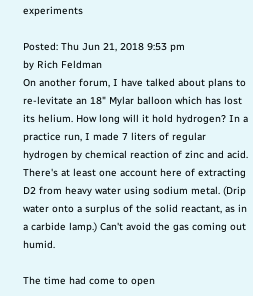experiments

Posted: Thu Jun 21, 2018 9:53 pm
by Rich Feldman
On another forum, I have talked about plans to re-levitate an 18" Mylar balloon which has lost its helium. How long will it hold hydrogen? In a practice run, I made 7 liters of regular hydrogen by chemical reaction of zinc and acid. There's at least one account here of extracting D2 from heavy water using sodium metal. (Drip water onto a surplus of the solid reactant, as in a carbide lamp.) Can't avoid the gas coming out humid.

The time had come to open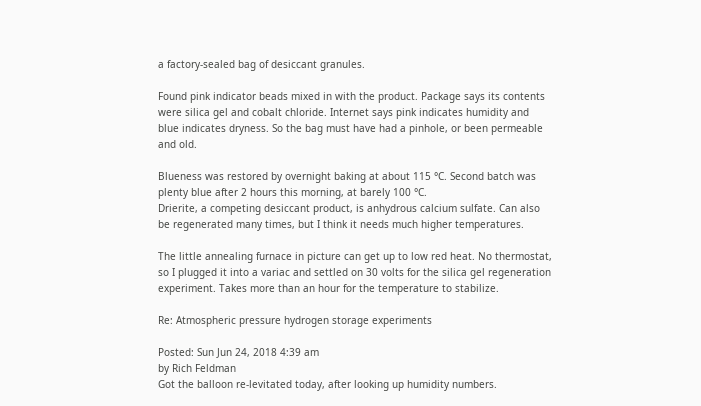a factory-sealed bag of desiccant granules.

Found pink indicator beads mixed in with the product. Package says its contents were silica gel and cobalt chloride. Internet says pink indicates humidity and blue indicates dryness. So the bag must have had a pinhole, or been permeable and old.

Blueness was restored by overnight baking at about 115 °C. Second batch was plenty blue after 2 hours this morning, at barely 100 °C.
Drierite, a competing desiccant product, is anhydrous calcium sulfate. Can also be regenerated many times, but I think it needs much higher temperatures.

The little annealing furnace in picture can get up to low red heat. No thermostat, so I plugged it into a variac and settled on 30 volts for the silica gel regeneration experiment. Takes more than an hour for the temperature to stabilize.

Re: Atmospheric pressure hydrogen storage experiments

Posted: Sun Jun 24, 2018 4:39 am
by Rich Feldman
Got the balloon re-levitated today, after looking up humidity numbers.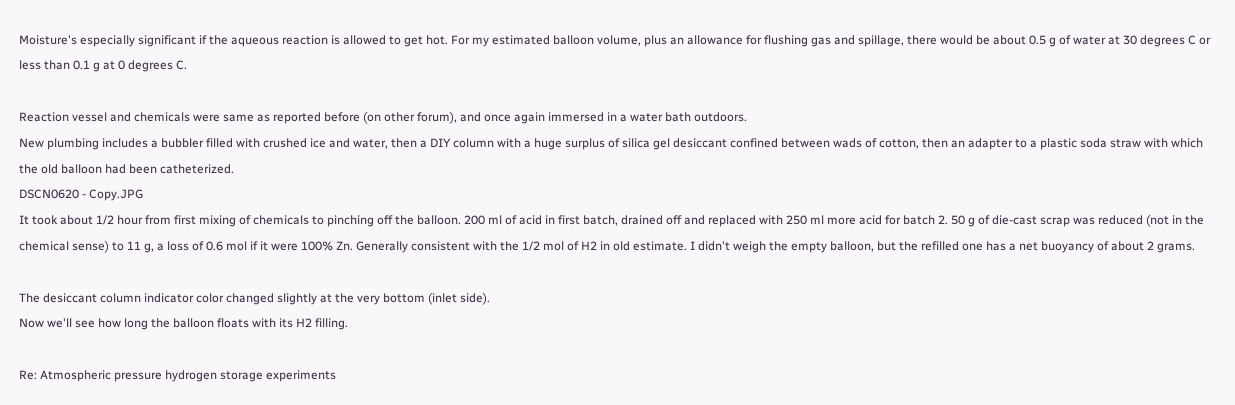Moisture's especially significant if the aqueous reaction is allowed to get hot. For my estimated balloon volume, plus an allowance for flushing gas and spillage, there would be about 0.5 g of water at 30 degrees C or less than 0.1 g at 0 degrees C.

Reaction vessel and chemicals were same as reported before (on other forum), and once again immersed in a water bath outdoors.
New plumbing includes a bubbler filled with crushed ice and water, then a DIY column with a huge surplus of silica gel desiccant confined between wads of cotton, then an adapter to a plastic soda straw with which the old balloon had been catheterized.
DSCN0620 - Copy.JPG
It took about 1/2 hour from first mixing of chemicals to pinching off the balloon. 200 ml of acid in first batch, drained off and replaced with 250 ml more acid for batch 2. 50 g of die-cast scrap was reduced (not in the chemical sense) to 11 g, a loss of 0.6 mol if it were 100% Zn. Generally consistent with the 1/2 mol of H2 in old estimate. I didn't weigh the empty balloon, but the refilled one has a net buoyancy of about 2 grams.

The desiccant column indicator color changed slightly at the very bottom (inlet side).
Now we'll see how long the balloon floats with its H2 filling.

Re: Atmospheric pressure hydrogen storage experiments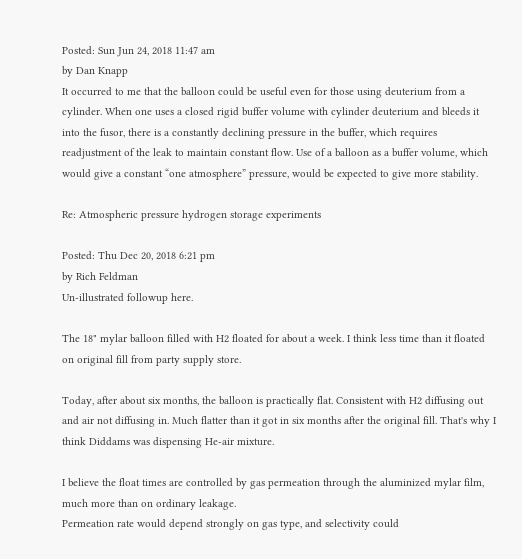Posted: Sun Jun 24, 2018 11:47 am
by Dan Knapp
It occurred to me that the balloon could be useful even for those using deuterium from a cylinder. When one uses a closed rigid buffer volume with cylinder deuterium and bleeds it into the fusor, there is a constantly declining pressure in the buffer, which requires readjustment of the leak to maintain constant flow. Use of a balloon as a buffer volume, which would give a constant “one atmosphere” pressure, would be expected to give more stability.

Re: Atmospheric pressure hydrogen storage experiments

Posted: Thu Dec 20, 2018 6:21 pm
by Rich Feldman
Un-illustrated followup here.

The 18" mylar balloon filled with H2 floated for about a week. I think less time than it floated on original fill from party supply store.

Today, after about six months, the balloon is practically flat. Consistent with H2 diffusing out and air not diffusing in. Much flatter than it got in six months after the original fill. That's why I think Diddams was dispensing He-air mixture.

I believe the float times are controlled by gas permeation through the aluminized mylar film, much more than on ordinary leakage.
Permeation rate would depend strongly on gas type, and selectivity could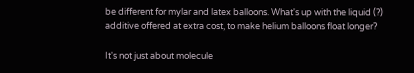be different for mylar and latex balloons. What's up with the liquid (?) additive offered at extra cost, to make helium balloons float longer?

It's not just about molecule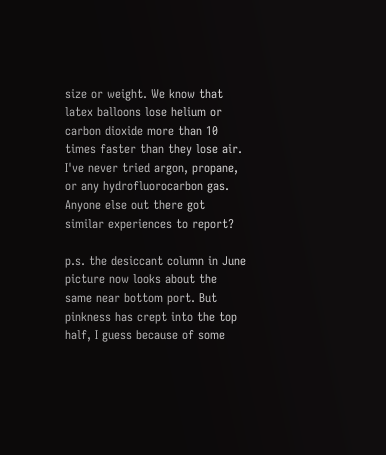size or weight. We know that latex balloons lose helium or carbon dioxide more than 10 times faster than they lose air. I've never tried argon, propane, or any hydrofluorocarbon gas. Anyone else out there got similar experiences to report?

p.s. the desiccant column in June picture now looks about the same near bottom port. But pinkness has crept into the top half, I guess because of some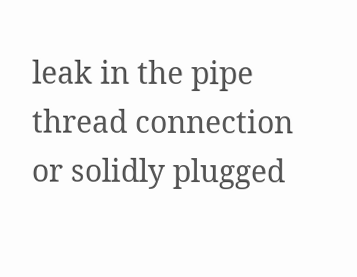leak in the pipe thread connection or solidly plugged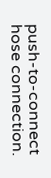push-to-connect hose connection.